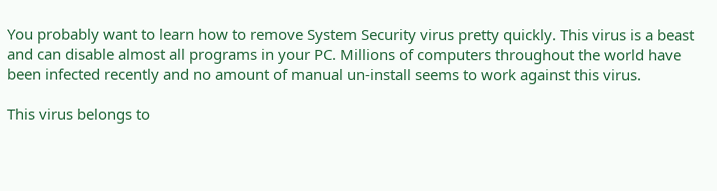You probably want to learn how to remove System Security virus pretty quickly. This virus is a beast and can disable almost all programs in your PC. Millions of computers throughout the world have been infected recently and no amount of manual un-install seems to work against this virus.

This virus belongs to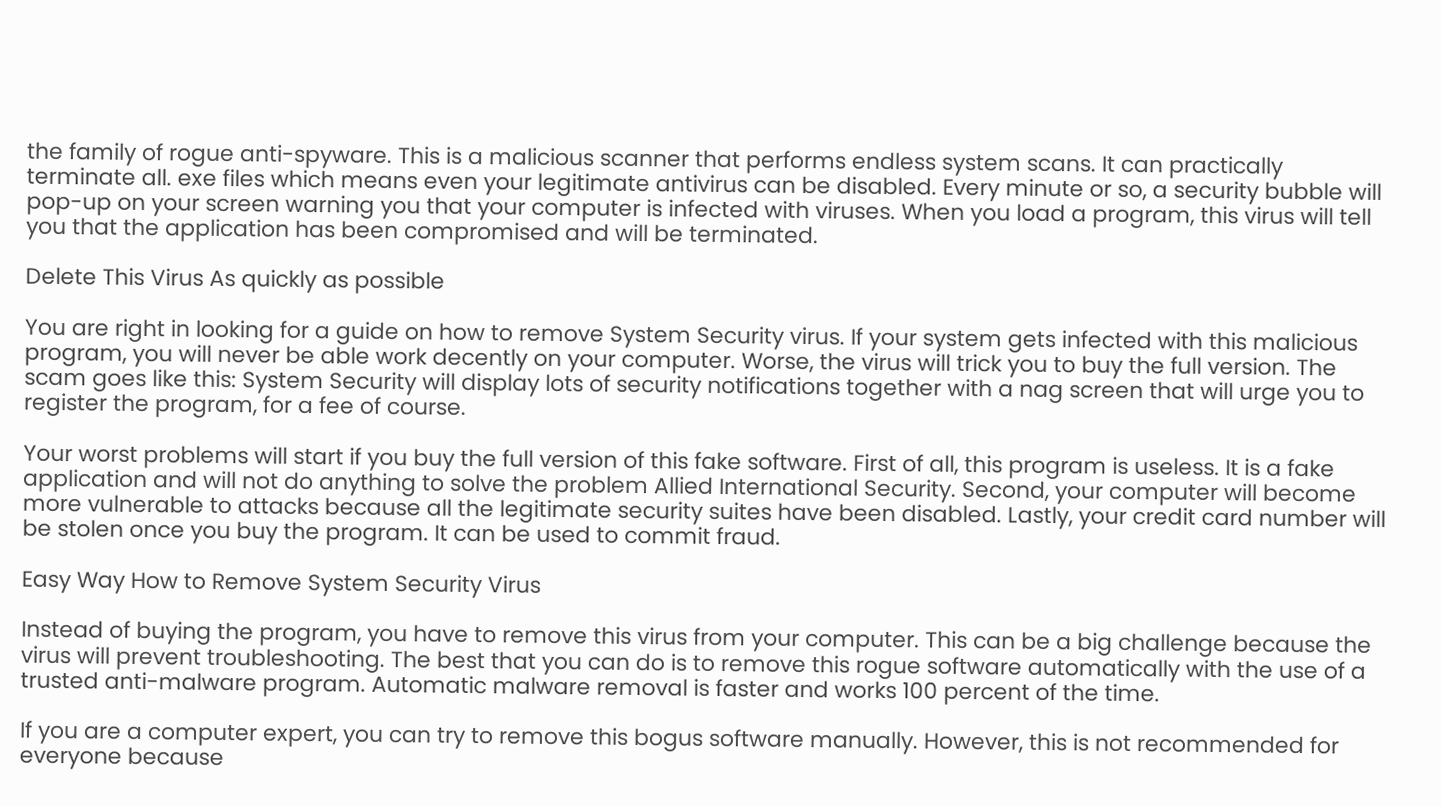the family of rogue anti-spyware. This is a malicious scanner that performs endless system scans. It can practically terminate all. exe files which means even your legitimate antivirus can be disabled. Every minute or so, a security bubble will pop-up on your screen warning you that your computer is infected with viruses. When you load a program, this virus will tell you that the application has been compromised and will be terminated.

Delete This Virus As quickly as possible

You are right in looking for a guide on how to remove System Security virus. If your system gets infected with this malicious program, you will never be able work decently on your computer. Worse, the virus will trick you to buy the full version. The scam goes like this: System Security will display lots of security notifications together with a nag screen that will urge you to register the program, for a fee of course.

Your worst problems will start if you buy the full version of this fake software. First of all, this program is useless. It is a fake application and will not do anything to solve the problem Allied International Security. Second, your computer will become more vulnerable to attacks because all the legitimate security suites have been disabled. Lastly, your credit card number will be stolen once you buy the program. It can be used to commit fraud.

Easy Way How to Remove System Security Virus

Instead of buying the program, you have to remove this virus from your computer. This can be a big challenge because the virus will prevent troubleshooting. The best that you can do is to remove this rogue software automatically with the use of a trusted anti-malware program. Automatic malware removal is faster and works 100 percent of the time.

If you are a computer expert, you can try to remove this bogus software manually. However, this is not recommended for everyone because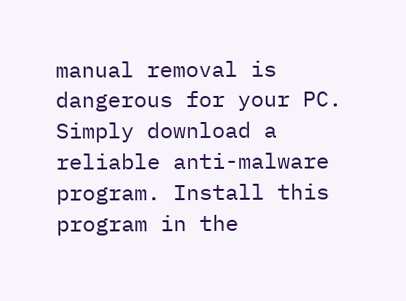manual removal is dangerous for your PC. Simply download a reliable anti-malware program. Install this program in the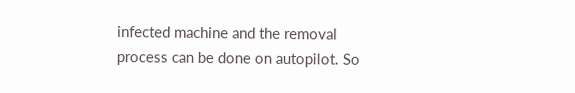infected machine and the removal process can be done on autopilot. So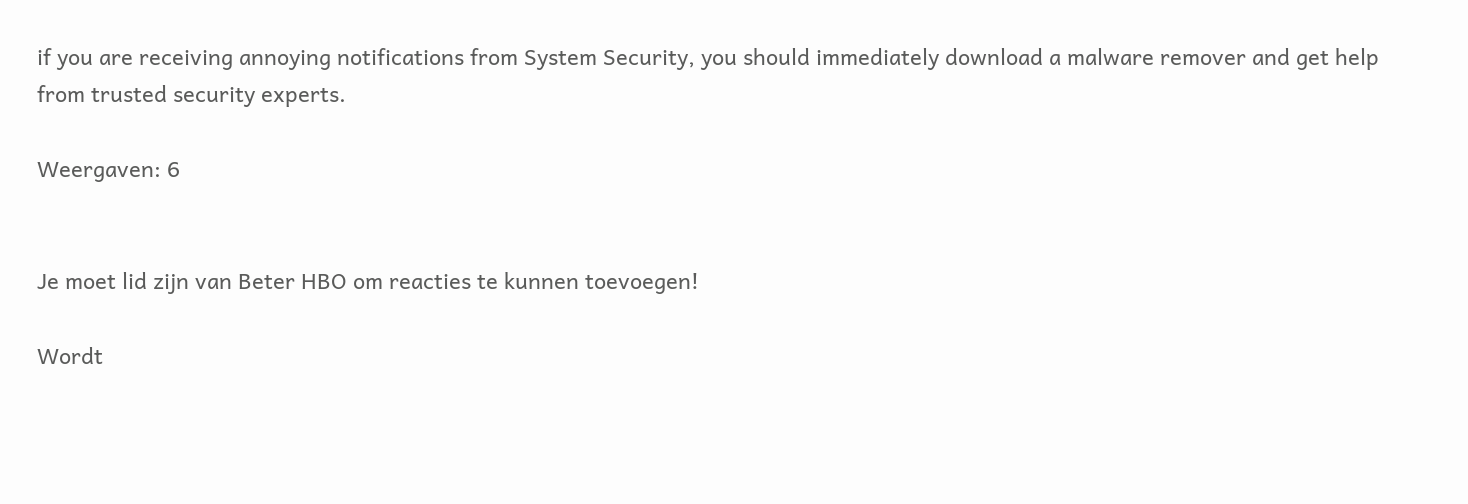if you are receiving annoying notifications from System Security, you should immediately download a malware remover and get help from trusted security experts.

Weergaven: 6


Je moet lid zijn van Beter HBO om reacties te kunnen toevoegen!

Wordt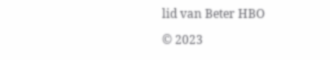lid van Beter HBO

© 2023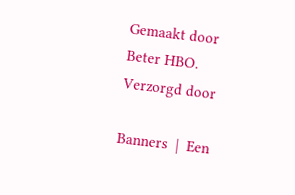Gemaakt door Beter HBO.   Verzorgd door

Banners  |  Een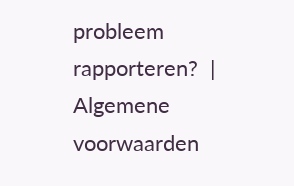probleem rapporteren?  |  Algemene voorwaarden